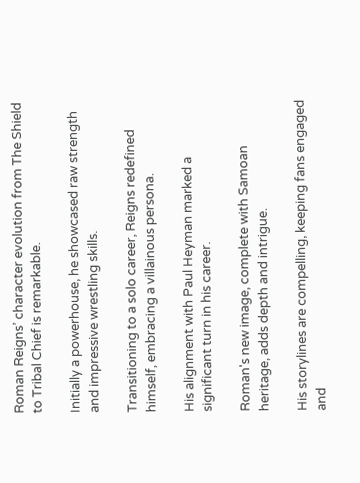Roman Reigns’ character evolution from The Shield to Tribal Chief is remarkable.

Initially a powerhouse, he showcased raw strength and impressive wrestling skills.

Transitioning to a solo career, Reigns redefined himself, embracing a villainous persona.

His alignment with Paul Heyman marked a significant turn in his career.

Roman's new image, complete with Samoan heritage, adds depth and intrigue.

His storylines are compelling, keeping fans engaged and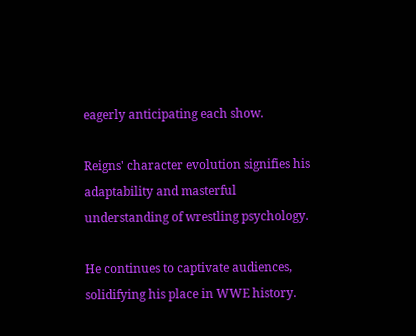eagerly anticipating each show.

Reigns' character evolution signifies his adaptability and masterful understanding of wrestling psychology.

He continues to captivate audiences, solidifying his place in WWE history.